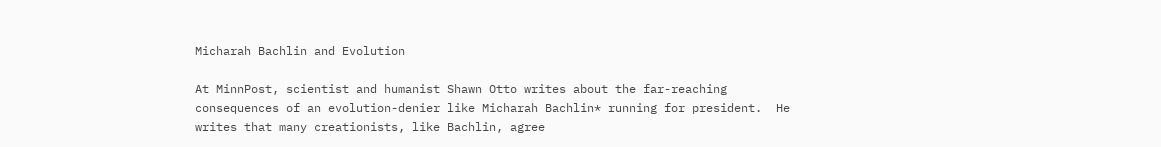Micharah Bachlin and Evolution

At MinnPost, scientist and humanist Shawn Otto writes about the far-reaching consequences of an evolution-denier like Micharah Bachlin* running for president.  He writes that many creationists, like Bachlin, agree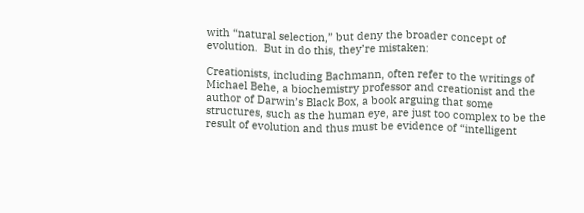with “natural selection,” but deny the broader concept of evolution.  But in do this, they’re mistaken:

Creationists, including Bachmann, often refer to the writings of Michael Behe, a biochemistry professor and creationist and the author of Darwin’s Black Box, a book arguing that some structures, such as the human eye, are just too complex to be the result of evolution and thus must be evidence of “intelligent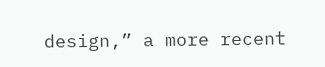design,” a more recent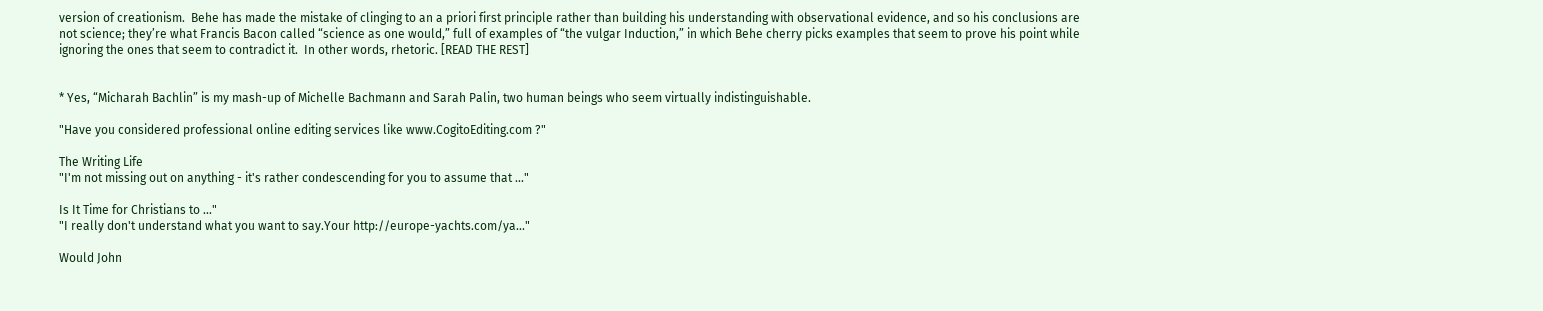version of creationism.  Behe has made the mistake of clinging to an a priori first principle rather than building his understanding with observational evidence, and so his conclusions are not science; they’re what Francis Bacon called “science as one would,” full of examples of “the vulgar Induction,” in which Behe cherry picks examples that seem to prove his point while ignoring the ones that seem to contradict it.  In other words, rhetoric. [READ THE REST]


* Yes, “Micharah Bachlin” is my mash-up of Michelle Bachmann and Sarah Palin, two human beings who seem virtually indistinguishable.

"Have you considered professional online editing services like www.CogitoEditing.com ?"

The Writing Life
"I'm not missing out on anything - it's rather condescending for you to assume that ..."

Is It Time for Christians to ..."
"I really don't understand what you want to say.Your http://europe-yachts.com/ya..."

Would John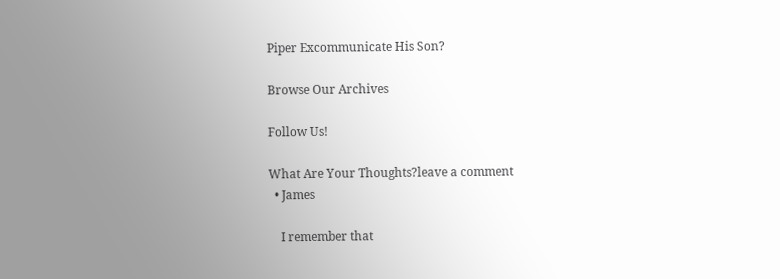Piper Excommunicate His Son?

Browse Our Archives

Follow Us!

What Are Your Thoughts?leave a comment
  • James

    I remember that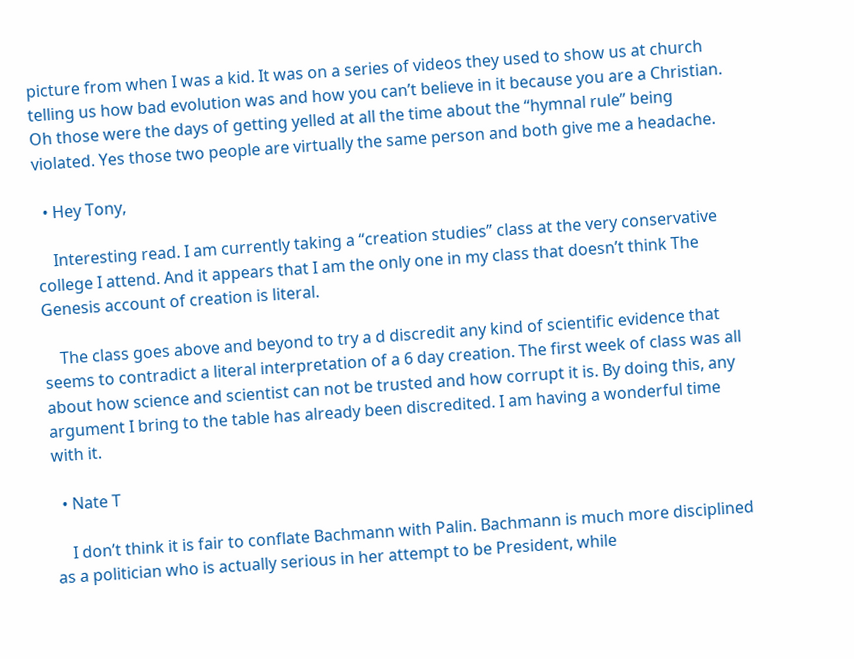picture from when I was a kid. It was on a series of videos they used to show us at church telling us how bad evolution was and how you can’t believe in it because you are a Christian. Oh those were the days of getting yelled at all the time about the “hymnal rule” being violated. Yes those two people are virtually the same person and both give me a headache.

  • Hey Tony,

    Interesting read. I am currently taking a “creation studies” class at the very conservative college I attend. And it appears that I am the only one in my class that doesn’t think The Genesis account of creation is literal.

    The class goes above and beyond to try a d discredit any kind of scientific evidence that seems to contradict a literal interpretation of a 6 day creation. The first week of class was all about how science and scientist can not be trusted and how corrupt it is. By doing this, any argument I bring to the table has already been discredited. I am having a wonderful time with it.

  • Nate T

    I don’t think it is fair to conflate Bachmann with Palin. Bachmann is much more disciplined as a politician who is actually serious in her attempt to be President, while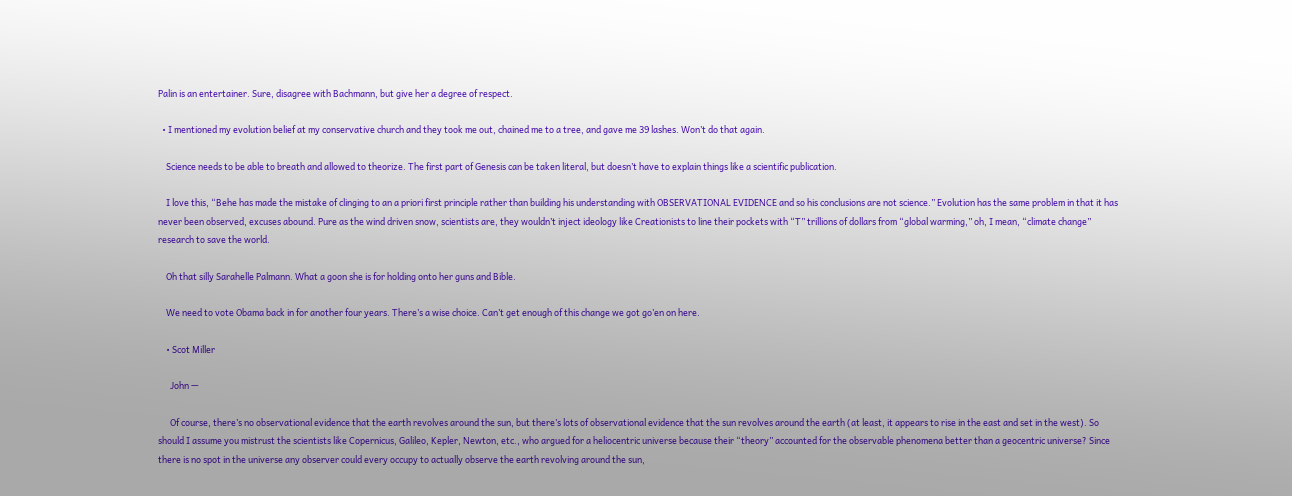Palin is an entertainer. Sure, disagree with Bachmann, but give her a degree of respect.

  • I mentioned my evolution belief at my conservative church and they took me out, chained me to a tree, and gave me 39 lashes. Won’t do that again.

    Science needs to be able to breath and allowed to theorize. The first part of Genesis can be taken literal, but doesn’t have to explain things like a scientific publication.

    I love this, “Behe has made the mistake of clinging to an a priori first principle rather than building his understanding with OBSERVATIONAL EVIDENCE and so his conclusions are not science.” Evolution has the same problem in that it has never been observed, excuses abound. Pure as the wind driven snow, scientists are, they wouldn’t inject ideology like Creationists to line their pockets with “T” trillions of dollars from “global warming,” oh, I mean, “climate change” research to save the world.

    Oh that silly Sarahelle Palmann. What a goon she is for holding onto her guns and Bible.

    We need to vote Obama back in for another four years. There’s a wise choice. Can’t get enough of this change we got go’en on here.

    • Scot Miller

      John —

      Of course, there’s no observational evidence that the earth revolves around the sun, but there’s lots of observational evidence that the sun revolves around the earth (at least, it appears to rise in the east and set in the west). So should I assume you mistrust the scientists like Copernicus, Galileo, Kepler, Newton, etc., who argued for a heliocentric universe because their “theory” accounted for the observable phenomena better than a geocentric universe? Since there is no spot in the universe any observer could every occupy to actually observe the earth revolving around the sun,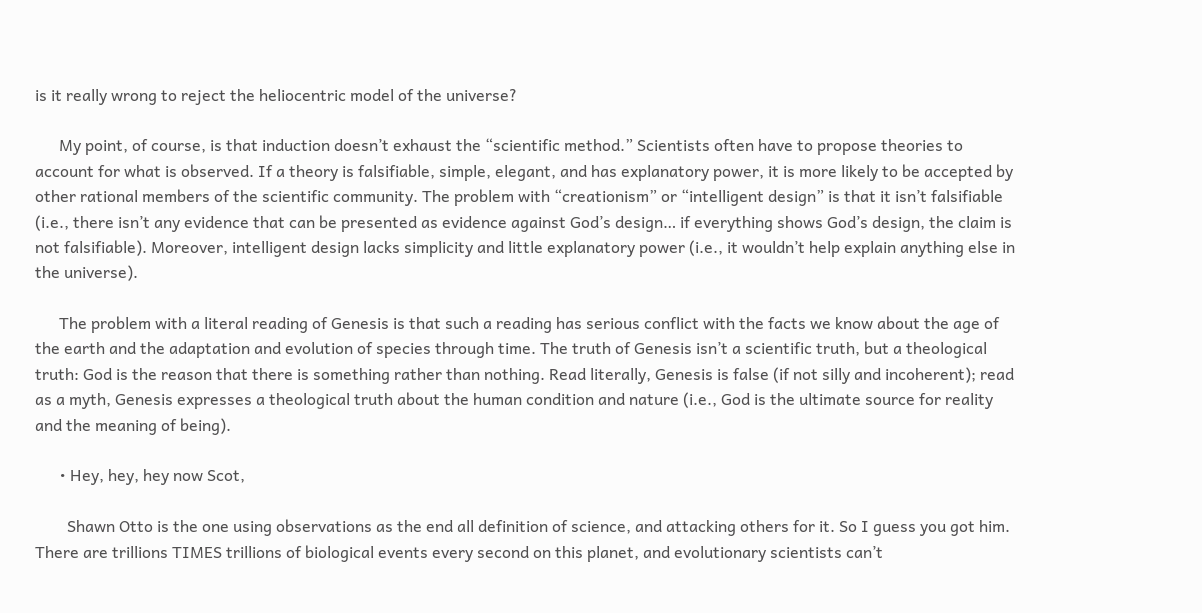is it really wrong to reject the heliocentric model of the universe?

      My point, of course, is that induction doesn’t exhaust the “scientific method.” Scientists often have to propose theories to account for what is observed. If a theory is falsifiable, simple, elegant, and has explanatory power, it is more likely to be accepted by other rational members of the scientific community. The problem with “creationism” or “intelligent design” is that it isn’t falsifiable (i.e., there isn’t any evidence that can be presented as evidence against God’s design… if everything shows God’s design, the claim is not falsifiable). Moreover, intelligent design lacks simplicity and little explanatory power (i.e., it wouldn’t help explain anything else in the universe).

      The problem with a literal reading of Genesis is that such a reading has serious conflict with the facts we know about the age of the earth and the adaptation and evolution of species through time. The truth of Genesis isn’t a scientific truth, but a theological truth: God is the reason that there is something rather than nothing. Read literally, Genesis is false (if not silly and incoherent); read as a myth, Genesis expresses a theological truth about the human condition and nature (i.e., God is the ultimate source for reality and the meaning of being).

      • Hey, hey, hey now Scot,

        Shawn Otto is the one using observations as the end all definition of science, and attacking others for it. So I guess you got him. There are trillions TIMES trillions of biological events every second on this planet, and evolutionary scientists can’t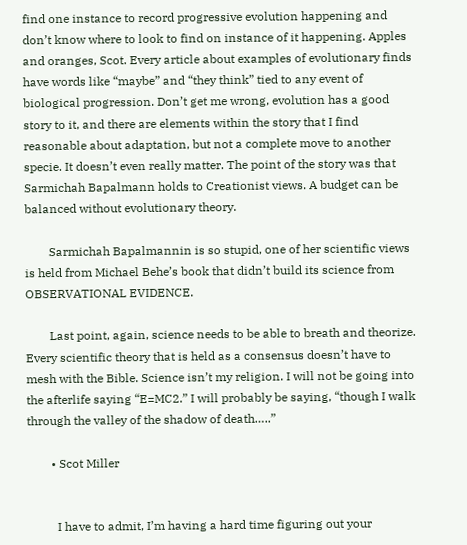find one instance to record progressive evolution happening and don’t know where to look to find on instance of it happening. Apples and oranges, Scot. Every article about examples of evolutionary finds have words like “maybe” and “they think” tied to any event of biological progression. Don’t get me wrong, evolution has a good story to it, and there are elements within the story that I find reasonable about adaptation, but not a complete move to another specie. It doesn’t even really matter. The point of the story was that Sarmichah Bapalmann holds to Creationist views. A budget can be balanced without evolutionary theory.

        Sarmichah Bapalmannin is so stupid, one of her scientific views is held from Michael Behe’s book that didn’t build its science from OBSERVATIONAL EVIDENCE.

        Last point, again, science needs to be able to breath and theorize. Every scientific theory that is held as a consensus doesn’t have to mesh with the Bible. Science isn’t my religion. I will not be going into the afterlife saying “E=MC2.” I will probably be saying, “though I walk through the valley of the shadow of death…..”

        • Scot Miller


          I have to admit, I’m having a hard time figuring out your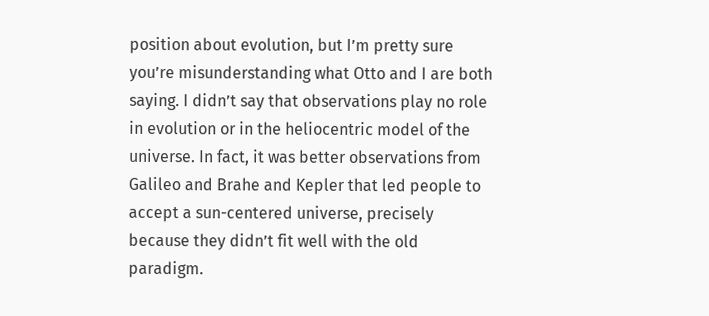position about evolution, but I’m pretty sure you’re misunderstanding what Otto and I are both saying. I didn’t say that observations play no role in evolution or in the heliocentric model of the universe. In fact, it was better observations from Galileo and Brahe and Kepler that led people to accept a sun-centered universe, precisely because they didn’t fit well with the old paradigm.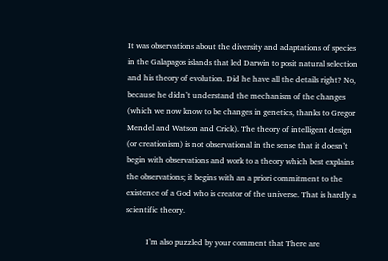It was observations about the diversity and adaptations of species in the Galapagos islands that led Darwin to posit natural selection and his theory of evolution. Did he have all the details right? No, because he didn’t understand the mechanism of the changes (which we now know to be changes in genetics, thanks to Gregor Mendel and Watson and Crick). The theory of intelligent design (or creationism) is not observational in the sense that it doesn’t begin with observations and work to a theory which best explains the observations; it begins with an a priori commitment to the existence of a God who is creator of the universe. That is hardly a scientific theory.

          I’m also puzzled by your comment that There are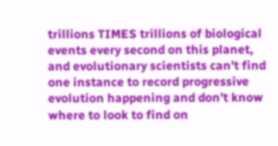trillions TIMES trillions of biological events every second on this planet, and evolutionary scientists can’t find one instance to record progressive evolution happening and don’t know where to look to find on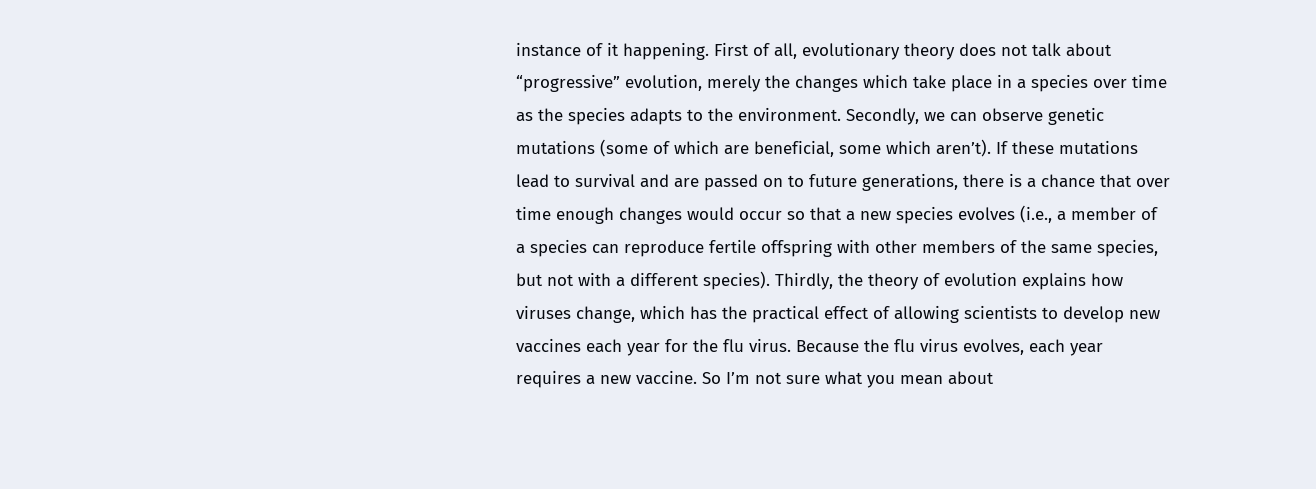instance of it happening. First of all, evolutionary theory does not talk about “progressive” evolution, merely the changes which take place in a species over time as the species adapts to the environment. Secondly, we can observe genetic mutations (some of which are beneficial, some which aren’t). If these mutations lead to survival and are passed on to future generations, there is a chance that over time enough changes would occur so that a new species evolves (i.e., a member of a species can reproduce fertile offspring with other members of the same species, but not with a different species). Thirdly, the theory of evolution explains how viruses change, which has the practical effect of allowing scientists to develop new vaccines each year for the flu virus. Because the flu virus evolves, each year requires a new vaccine. So I’m not sure what you mean about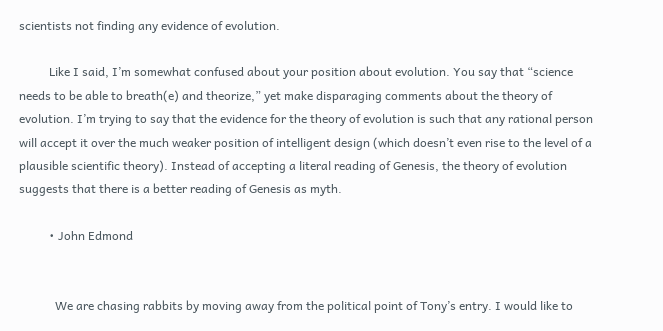scientists not finding any evidence of evolution.

          Like I said, I’m somewhat confused about your position about evolution. You say that “science needs to be able to breath(e) and theorize,” yet make disparaging comments about the theory of evolution. I’m trying to say that the evidence for the theory of evolution is such that any rational person will accept it over the much weaker position of intelligent design (which doesn’t even rise to the level of a plausible scientific theory). Instead of accepting a literal reading of Genesis, the theory of evolution suggests that there is a better reading of Genesis as myth.

          • John Edmond


            We are chasing rabbits by moving away from the political point of Tony’s entry. I would like to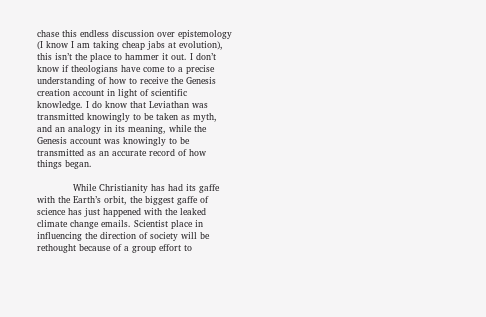chase this endless discussion over epistemology (I know I am taking cheap jabs at evolution), this isn’t the place to hammer it out. I don’t know if theologians have come to a precise understanding of how to receive the Genesis creation account in light of scientific knowledge. I do know that Leviathan was transmitted knowingly to be taken as myth, and an analogy in its meaning, while the Genesis account was knowingly to be transmitted as an accurate record of how things began.

            While Christianity has had its gaffe with the Earth’s orbit, the biggest gaffe of science has just happened with the leaked climate change emails. Scientist place in influencing the direction of society will be rethought because of a group effort to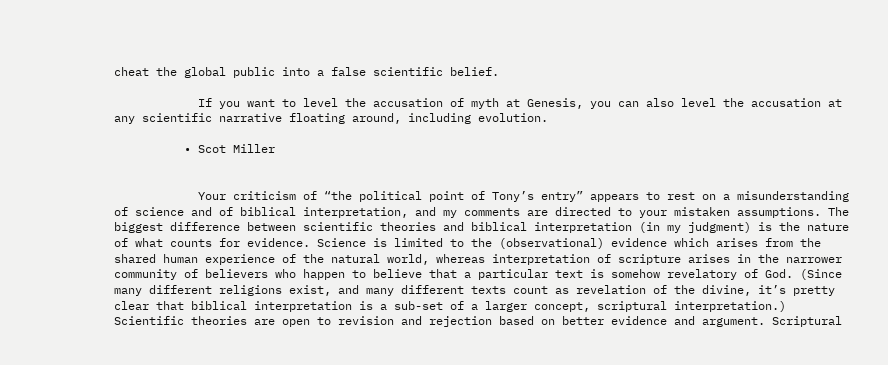cheat the global public into a false scientific belief.

            If you want to level the accusation of myth at Genesis, you can also level the accusation at any scientific narrative floating around, including evolution.

          • Scot Miller


            Your criticism of “the political point of Tony’s entry” appears to rest on a misunderstanding of science and of biblical interpretation, and my comments are directed to your mistaken assumptions. The biggest difference between scientific theories and biblical interpretation (in my judgment) is the nature of what counts for evidence. Science is limited to the (observational) evidence which arises from the shared human experience of the natural world, whereas interpretation of scripture arises in the narrower community of believers who happen to believe that a particular text is somehow revelatory of God. (Since many different religions exist, and many different texts count as revelation of the divine, it’s pretty clear that biblical interpretation is a sub-set of a larger concept, scriptural interpretation.) Scientific theories are open to revision and rejection based on better evidence and argument. Scriptural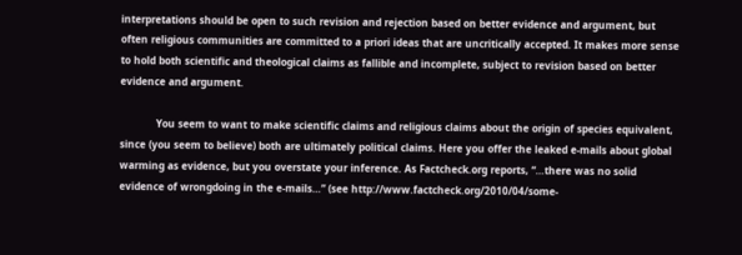interpretations should be open to such revision and rejection based on better evidence and argument, but often religious communities are committed to a priori ideas that are uncritically accepted. It makes more sense to hold both scientific and theological claims as fallible and incomplete, subject to revision based on better evidence and argument.

            You seem to want to make scientific claims and religious claims about the origin of species equivalent, since (you seem to believe) both are ultimately political claims. Here you offer the leaked e-mails about global warming as evidence, but you overstate your inference. As Factcheck.org reports, “…there was no solid evidence of wrongdoing in the e-mails…” (see http://www.factcheck.org/2010/04/some-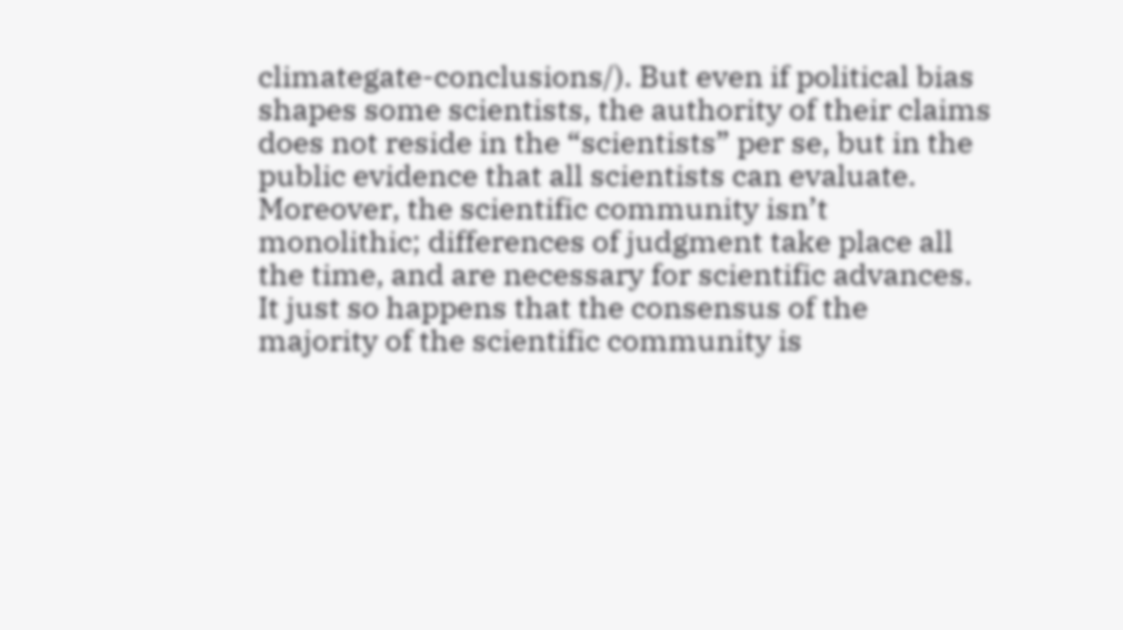climategate-conclusions/). But even if political bias shapes some scientists, the authority of their claims does not reside in the “scientists” per se, but in the public evidence that all scientists can evaluate. Moreover, the scientific community isn’t monolithic; differences of judgment take place all the time, and are necessary for scientific advances. It just so happens that the consensus of the majority of the scientific community is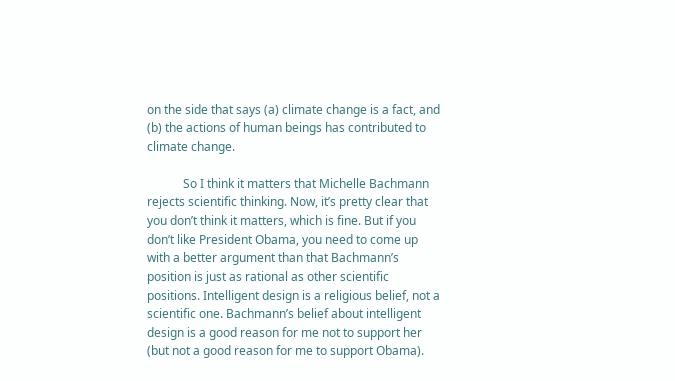on the side that says (a) climate change is a fact, and (b) the actions of human beings has contributed to climate change.

            So I think it matters that Michelle Bachmann rejects scientific thinking. Now, it’s pretty clear that you don’t think it matters, which is fine. But if you don’t like President Obama, you need to come up with a better argument than that Bachmann’s position is just as rational as other scientific positions. Intelligent design is a religious belief, not a scientific one. Bachmann’s belief about intelligent design is a good reason for me not to support her (but not a good reason for me to support Obama).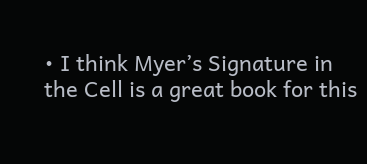• I think Myer’s Signature in the Cell is a great book for this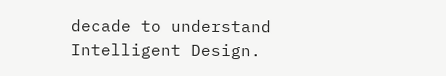decade to understand Intelligent Design.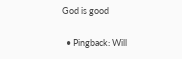God is good

  • Pingback: Will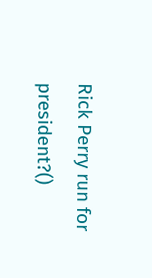Rick Perry run for president?()